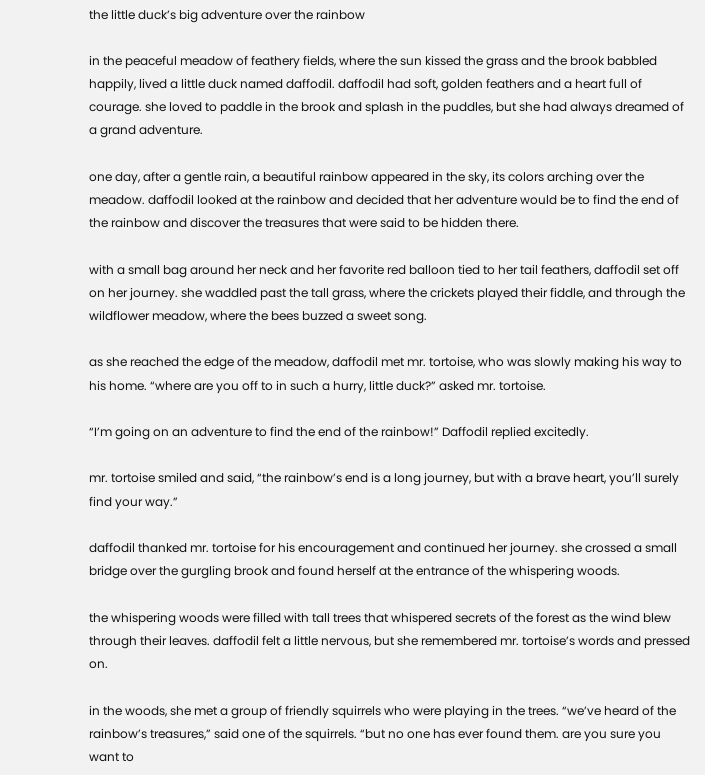the little duck’s big adventure over the rainbow

in the peaceful meadow of feathery fields, where the sun kissed the grass and the brook babbled happily, lived a little duck named daffodil. daffodil had soft, golden feathers and a heart full of courage. she loved to paddle in the brook and splash in the puddles, but she had always dreamed of a grand adventure.

one day, after a gentle rain, a beautiful rainbow appeared in the sky, its colors arching over the meadow. daffodil looked at the rainbow and decided that her adventure would be to find the end of the rainbow and discover the treasures that were said to be hidden there.

with a small bag around her neck and her favorite red balloon tied to her tail feathers, daffodil set off on her journey. she waddled past the tall grass, where the crickets played their fiddle, and through the wildflower meadow, where the bees buzzed a sweet song.

as she reached the edge of the meadow, daffodil met mr. tortoise, who was slowly making his way to his home. “where are you off to in such a hurry, little duck?” asked mr. tortoise.

“I’m going on an adventure to find the end of the rainbow!” Daffodil replied excitedly.

mr. tortoise smiled and said, “the rainbow’s end is a long journey, but with a brave heart, you’ll surely find your way.”

daffodil thanked mr. tortoise for his encouragement and continued her journey. she crossed a small bridge over the gurgling brook and found herself at the entrance of the whispering woods.

the whispering woods were filled with tall trees that whispered secrets of the forest as the wind blew through their leaves. daffodil felt a little nervous, but she remembered mr. tortoise’s words and pressed on.

in the woods, she met a group of friendly squirrels who were playing in the trees. “we’ve heard of the rainbow’s treasures,” said one of the squirrels. “but no one has ever found them. are you sure you want to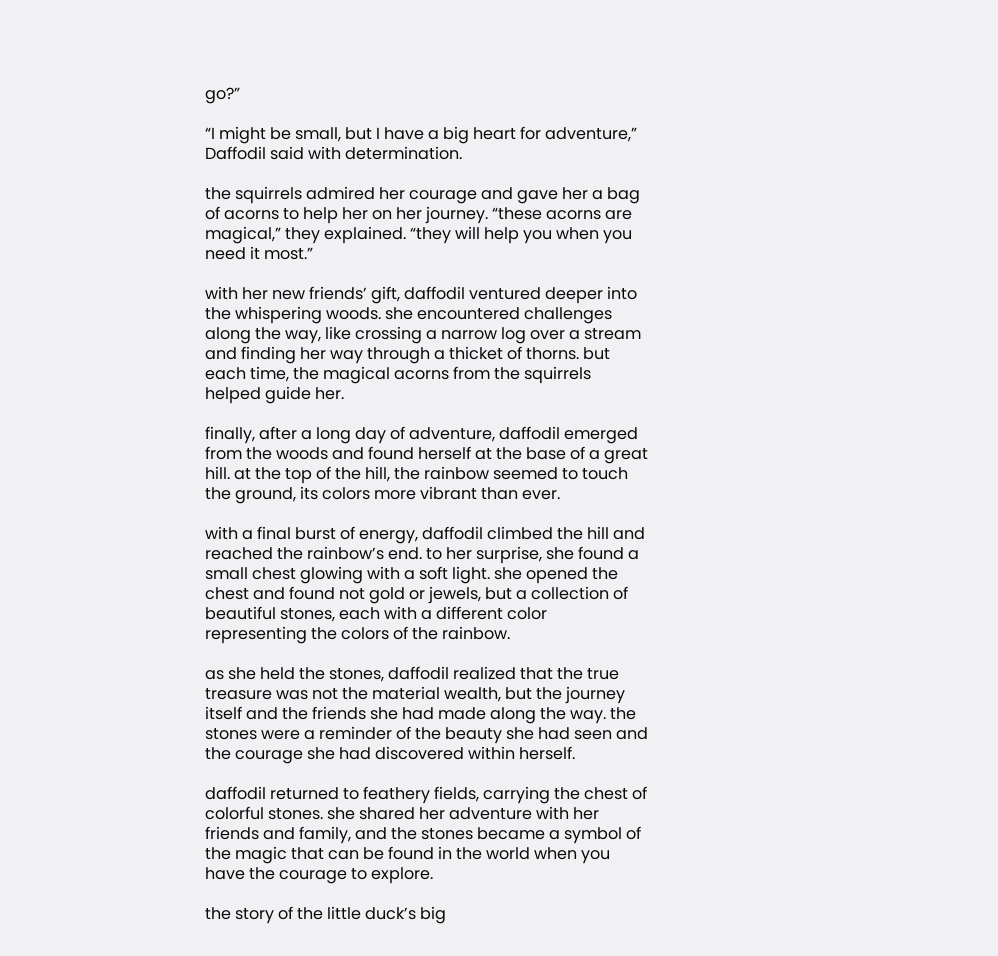go?”

“I might be small, but I have a big heart for adventure,” Daffodil said with determination.

the squirrels admired her courage and gave her a bag of acorns to help her on her journey. “these acorns are magical,” they explained. “they will help you when you need it most.”

with her new friends’ gift, daffodil ventured deeper into the whispering woods. she encountered challenges along the way, like crossing a narrow log over a stream and finding her way through a thicket of thorns. but each time, the magical acorns from the squirrels helped guide her.

finally, after a long day of adventure, daffodil emerged from the woods and found herself at the base of a great hill. at the top of the hill, the rainbow seemed to touch the ground, its colors more vibrant than ever.

with a final burst of energy, daffodil climbed the hill and reached the rainbow’s end. to her surprise, she found a small chest glowing with a soft light. she opened the chest and found not gold or jewels, but a collection of beautiful stones, each with a different color representing the colors of the rainbow.

as she held the stones, daffodil realized that the true treasure was not the material wealth, but the journey itself and the friends she had made along the way. the stones were a reminder of the beauty she had seen and the courage she had discovered within herself.

daffodil returned to feathery fields, carrying the chest of colorful stones. she shared her adventure with her friends and family, and the stones became a symbol of the magic that can be found in the world when you have the courage to explore.

the story of the little duck’s big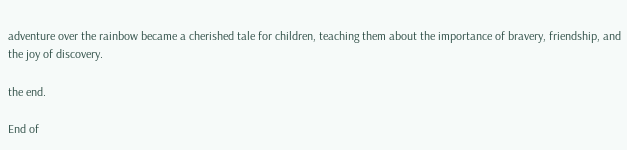adventure over the rainbow became a cherished tale for children, teaching them about the importance of bravery, friendship, and the joy of discovery.

the end.

End of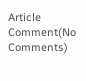Article
Comment(No Comments)